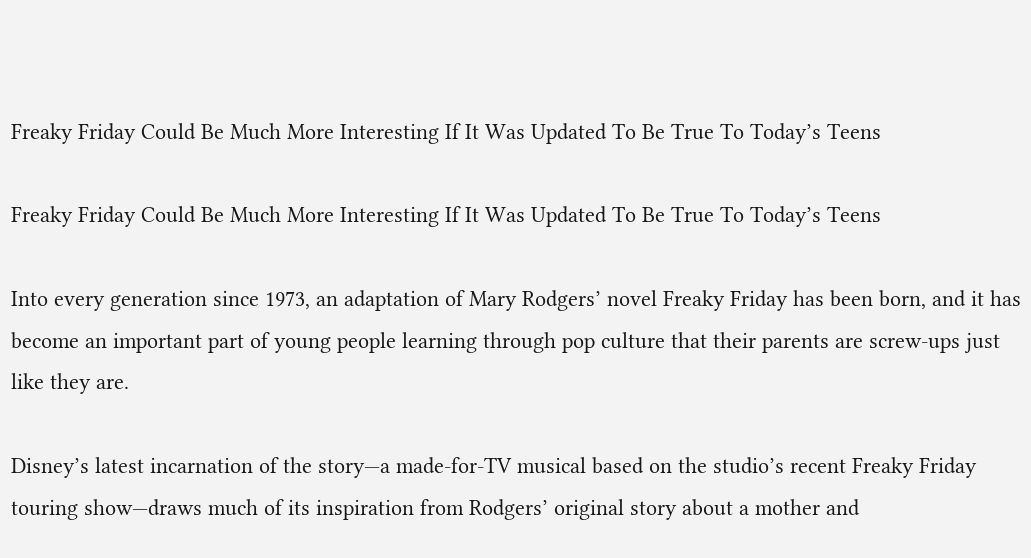Freaky Friday Could Be Much More Interesting If It Was Updated To Be True To Today’s Teens

Freaky Friday Could Be Much More Interesting If It Was Updated To Be True To Today’s Teens

Into every generation since 1973, an adaptation of Mary Rodgers’ novel Freaky Friday has been born, and it has become an important part of young people learning through pop culture that their parents are screw-ups just like they are.

Disney’s latest incarnation of the story—a made-for-TV musical based on the studio’s recent Freaky Friday touring show—draws much of its inspiration from Rodgers’ original story about a mother and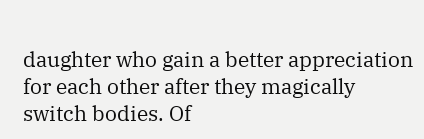daughter who gain a better appreciation for each other after they magically switch bodies. Of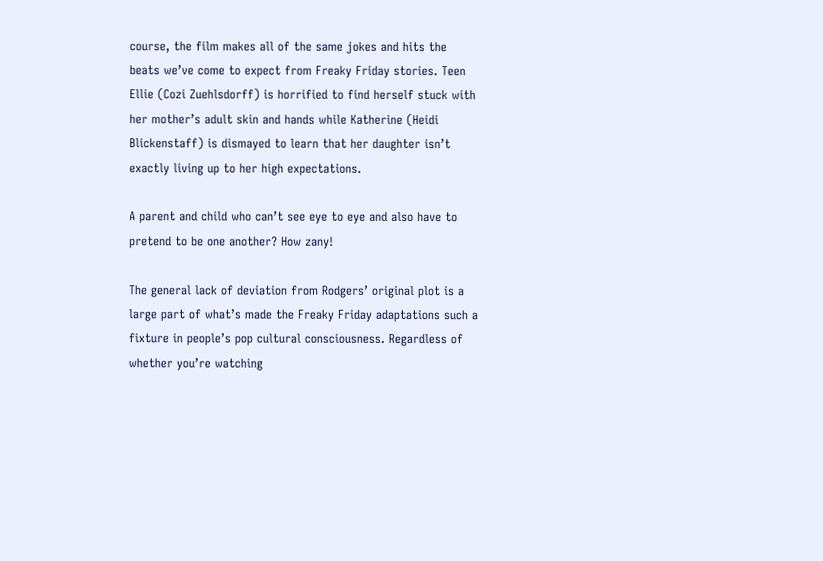course, the film makes all of the same jokes and hits the beats we’ve come to expect from Freaky Friday stories. Teen Ellie (Cozi Zuehlsdorff) is horrified to find herself stuck with her mother’s adult skin and hands while Katherine (Heidi Blickenstaff) is dismayed to learn that her daughter isn’t exactly living up to her high expectations.

A parent and child who can’t see eye to eye and also have to pretend to be one another? How zany!

The general lack of deviation from Rodgers’ original plot is a large part of what’s made the Freaky Friday adaptations such a fixture in people’s pop cultural consciousness. Regardless of whether you’re watching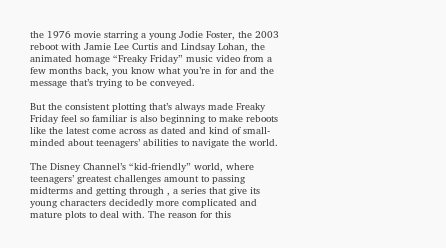the 1976 movie starring a young Jodie Foster, the 2003 reboot with Jamie Lee Curtis and Lindsay Lohan, the animated homage “Freaky Friday” music video from a few months back, you know what you’re in for and the message that’s trying to be conveyed.

But the consistent plotting that’s always made Freaky Friday feel so familiar is also beginning to make reboots like the latest come across as dated and kind of small-minded about teenagers’ abilities to navigate the world.

The Disney Channel’s “kid-friendly” world, where teenagers’ greatest challenges amount to passing midterms and getting through , a series that give its young characters decidedly more complicated and mature plots to deal with. The reason for this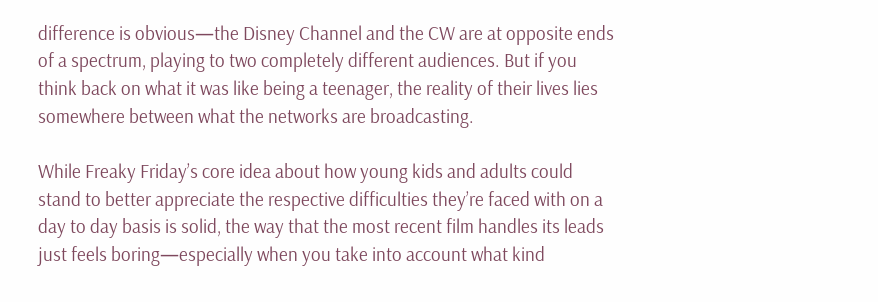difference is obvious—the Disney Channel and the CW are at opposite ends of a spectrum, playing to two completely different audiences. But if you think back on what it was like being a teenager, the reality of their lives lies somewhere between what the networks are broadcasting.

While Freaky Friday’s core idea about how young kids and adults could stand to better appreciate the respective difficulties they’re faced with on a day to day basis is solid, the way that the most recent film handles its leads just feels boring—especially when you take into account what kind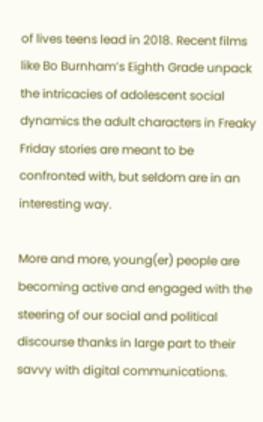of lives teens lead in 2018. Recent films like Bo Burnham’s Eighth Grade unpack the intricacies of adolescent social dynamics the adult characters in Freaky Friday stories are meant to be confronted with, but seldom are in an interesting way.

More and more, young(er) people are becoming active and engaged with the steering of our social and political discourse thanks in large part to their savvy with digital communications.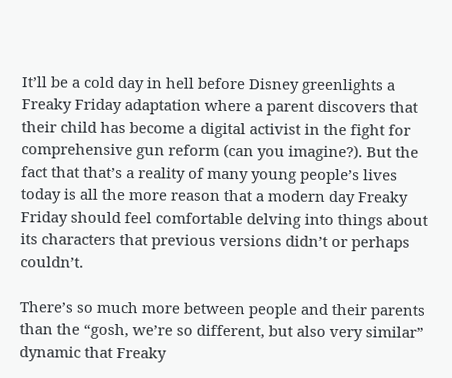It’ll be a cold day in hell before Disney greenlights a Freaky Friday adaptation where a parent discovers that their child has become a digital activist in the fight for comprehensive gun reform (can you imagine?). But the fact that that’s a reality of many young people’s lives today is all the more reason that a modern day Freaky Friday should feel comfortable delving into things about its characters that previous versions didn’t or perhaps couldn’t.

There’s so much more between people and their parents than the “gosh, we’re so different, but also very similar” dynamic that Freaky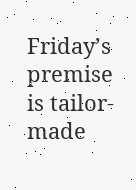Friday’s premise is tailor-made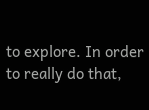to explore. In order to really do that,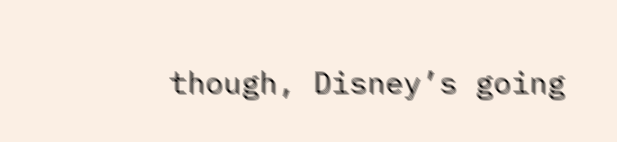though, Disney’s going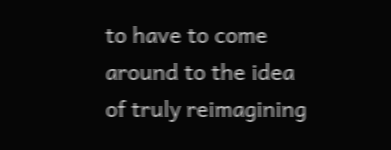to have to come around to the idea of truly reimagining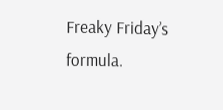Freaky Friday’s formula.